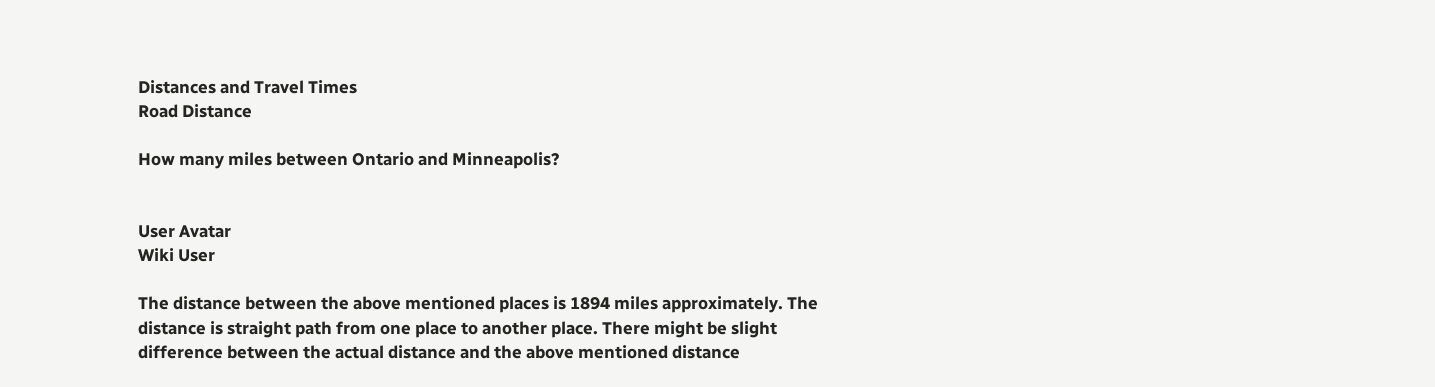Distances and Travel Times
Road Distance

How many miles between Ontario and Minneapolis?


User Avatar
Wiki User

The distance between the above mentioned places is 1894 miles approximately. The distance is straight path from one place to another place. There might be slight difference between the actual distance and the above mentioned distance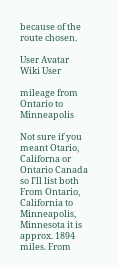because of the route chosen.

User Avatar
Wiki User

mileage from Ontario to Minneapolis

Not sure if you meant Otario, Californa or Ontario Canada so I'll list both From Ontario, California to Minneapolis, Minnesota it is approx. 1894 miles. From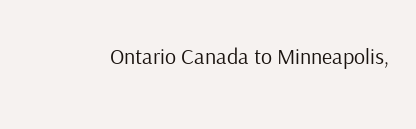Ontario Canada to Minneapolis,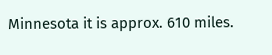Minnesota it is approx. 610 miles.